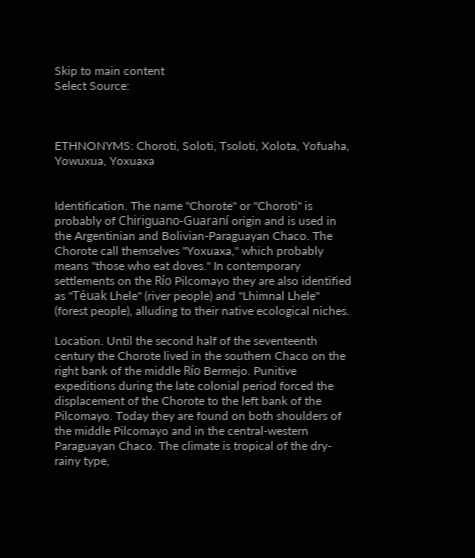Skip to main content
Select Source:



ETHNONYMS: Choroti, Soloti, Tsoloti, Xolota, Yofuaha, Yowuxua, Yoxuaxa


Identification. The name "Chorote" or "Choroti" is probably of Chiriguano-Guaraní origin and is used in the Argentinian and Bolivian-Paraguayan Chaco. The Chorote call themselves "Yoxuaxa," which probably means "those who eat doves." In contemporary settlements on the Río Pilcomayo they are also identified as "Téuak Lhele" (river people) and "Lhimnal Lhele" (forest people), alluding to their native ecological niches.

Location. Until the second half of the seventeenth century the Chorote lived in the southern Chaco on the right bank of the middle Río Bermejo. Punitive expeditions during the late colonial period forced the displacement of the Chorote to the left bank of the Pilcomayo. Today they are found on both shoulders of the middle Pilcomayo and in the central-western Paraguayan Chaco. The climate is tropical of the dry-rainy type,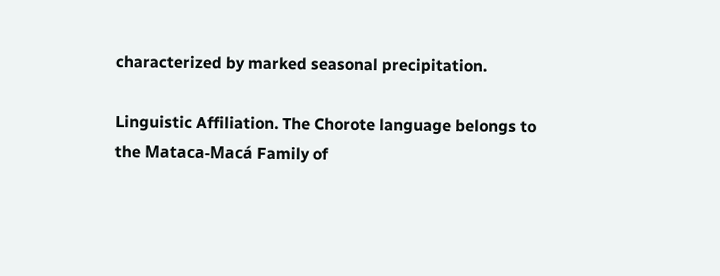characterized by marked seasonal precipitation.

Linguistic Affiliation. The Chorote language belongs to the Mataca-Macá Family of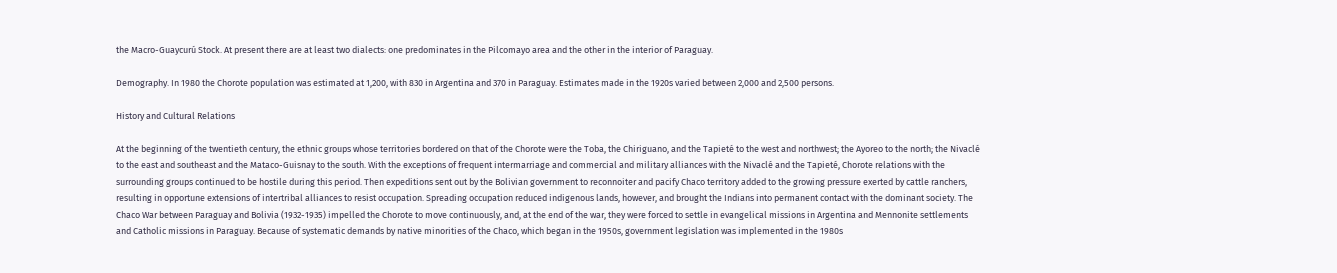the Macro-Guaycurú Stock. At present there are at least two dialects: one predominates in the Pilcomayo area and the other in the interior of Paraguay.

Demography. In 1980 the Chorote population was estimated at 1,200, with 830 in Argentina and 370 in Paraguay. Estimates made in the 1920s varied between 2,000 and 2,500 persons.

History and Cultural Relations

At the beginning of the twentieth century, the ethnic groups whose territories bordered on that of the Chorote were the Toba, the Chiriguano, and the Tapieté to the west and northwest; the Ayoreo to the north; the Nivaclé to the east and southeast and the Mataco-Guisnay to the south. With the exceptions of frequent intermarriage and commercial and military alliances with the Nivaclé and the Tapieté, Chorote relations with the surrounding groups continued to be hostile during this period. Then expeditions sent out by the Bolivian government to reconnoiter and pacify Chaco territory added to the growing pressure exerted by cattle ranchers, resulting in opportune extensions of intertribal alliances to resist occupation. Spreading occupation reduced indigenous lands, however, and brought the Indians into permanent contact with the dominant society. The Chaco War between Paraguay and Bolivia (1932-1935) impelled the Chorote to move continuously, and, at the end of the war, they were forced to settle in evangelical missions in Argentina and Mennonite settlements and Catholic missions in Paraguay. Because of systematic demands by native minorities of the Chaco, which began in the 1950s, government legislation was implemented in the 1980s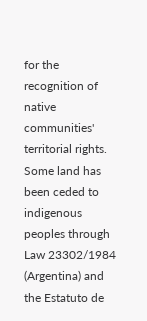for the recognition of native communities' territorial rights. Some land has been ceded to indigenous peoples through Law 23302/1984 (Argentina) and the Estatuto de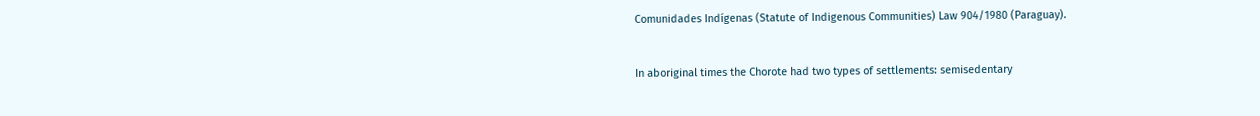Comunidades Indígenas (Statute of Indigenous Communities) Law 904/1980 (Paraguay).


In aboriginal times the Chorote had two types of settlements: semisedentary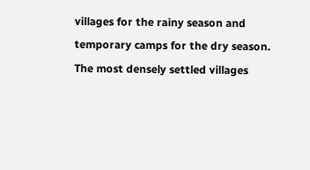villages for the rainy season and temporary camps for the dry season. The most densely settled villages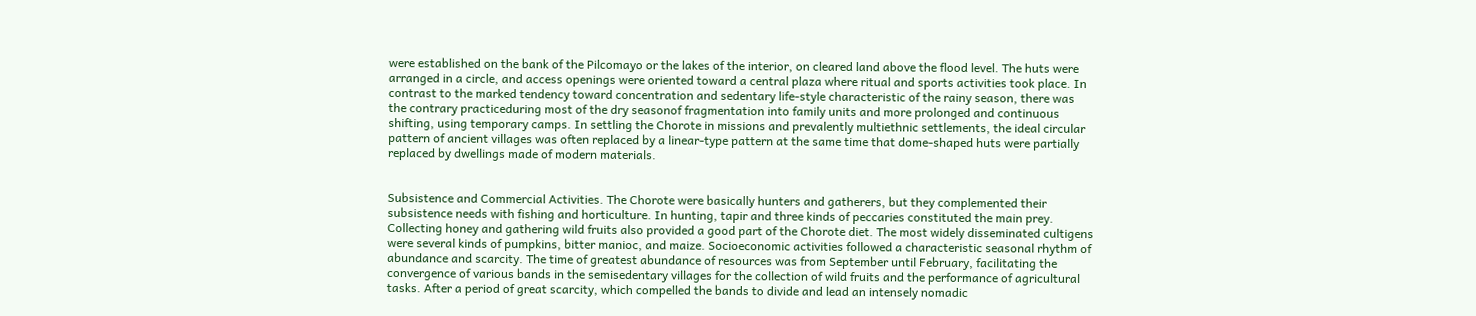were established on the bank of the Pilcomayo or the lakes of the interior, on cleared land above the flood level. The huts were arranged in a circle, and access openings were oriented toward a central plaza where ritual and sports activities took place. In contrast to the marked tendency toward concentration and sedentary life-style characteristic of the rainy season, there was the contrary practiceduring most of the dry seasonof fragmentation into family units and more prolonged and continuous shifting, using temporary camps. In settling the Chorote in missions and prevalently multiethnic settlements, the ideal circular pattern of ancient villages was often replaced by a linear-type pattern at the same time that dome-shaped huts were partially replaced by dwellings made of modern materials.


Subsistence and Commercial Activities. The Chorote were basically hunters and gatherers, but they complemented their subsistence needs with fishing and horticulture. In hunting, tapir and three kinds of peccaries constituted the main prey. Collecting honey and gathering wild fruits also provided a good part of the Chorote diet. The most widely disseminated cultigens were several kinds of pumpkins, bitter manioc, and maize. Socioeconomic activities followed a characteristic seasonal rhythm of abundance and scarcity. The time of greatest abundance of resources was from September until February, facilitating the convergence of various bands in the semisedentary villages for the collection of wild fruits and the performance of agricultural tasks. After a period of great scarcity, which compelled the bands to divide and lead an intensely nomadic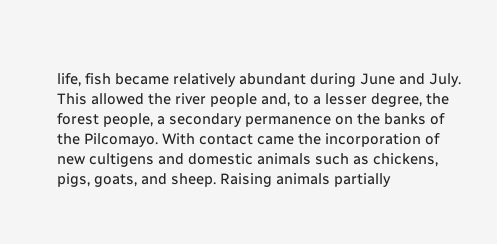life, fish became relatively abundant during June and July. This allowed the river people and, to a lesser degree, the forest people, a secondary permanence on the banks of the Pilcomayo. With contact came the incorporation of new cultigens and domestic animals such as chickens, pigs, goats, and sheep. Raising animals partially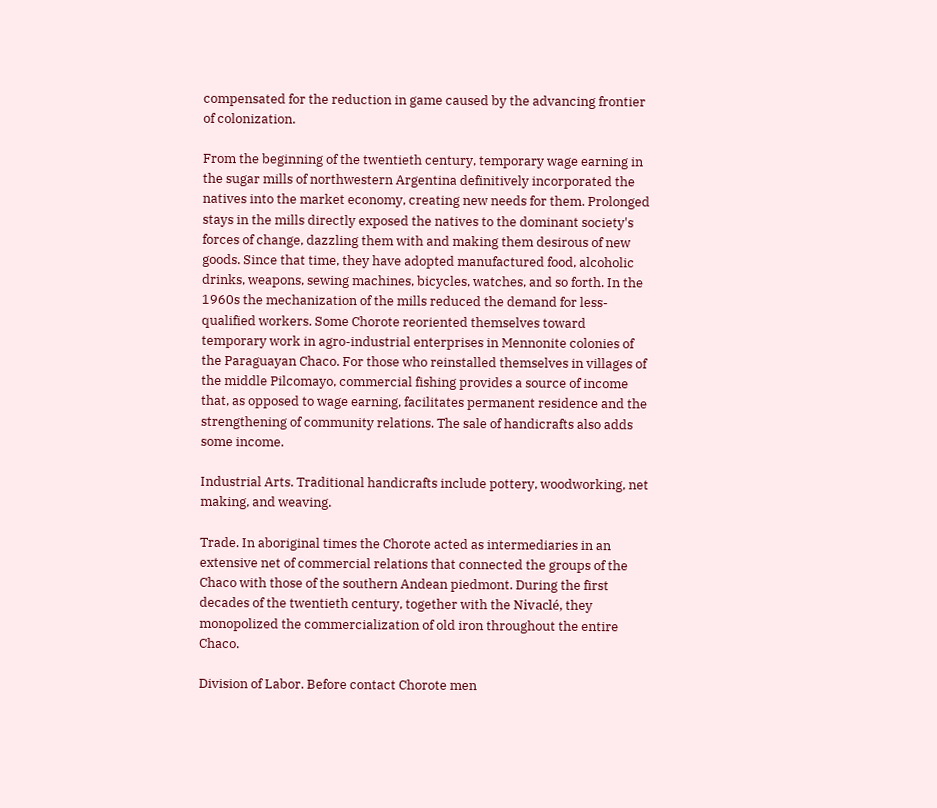compensated for the reduction in game caused by the advancing frontier of colonization.

From the beginning of the twentieth century, temporary wage earning in the sugar mills of northwestern Argentina definitively incorporated the natives into the market economy, creating new needs for them. Prolonged stays in the mills directly exposed the natives to the dominant society's forces of change, dazzling them with and making them desirous of new goods. Since that time, they have adopted manufactured food, alcoholic drinks, weapons, sewing machines, bicycles, watches, and so forth. In the 1960s the mechanization of the mills reduced the demand for less-qualified workers. Some Chorote reoriented themselves toward temporary work in agro-industrial enterprises in Mennonite colonies of the Paraguayan Chaco. For those who reinstalled themselves in villages of the middle Pilcomayo, commercial fishing provides a source of income that, as opposed to wage earning, facilitates permanent residence and the strengthening of community relations. The sale of handicrafts also adds some income.

Industrial Arts. Traditional handicrafts include pottery, woodworking, net making, and weaving.

Trade. In aboriginal times the Chorote acted as intermediaries in an extensive net of commercial relations that connected the groups of the Chaco with those of the southern Andean piedmont. During the first decades of the twentieth century, together with the Nivaclé, they monopolized the commercialization of old iron throughout the entire Chaco.

Division of Labor. Before contact Chorote men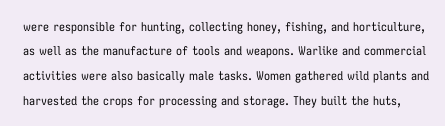were responsible for hunting, collecting honey, fishing, and horticulture, as well as the manufacture of tools and weapons. Warlike and commercial activities were also basically male tasks. Women gathered wild plants and harvested the crops for processing and storage. They built the huts,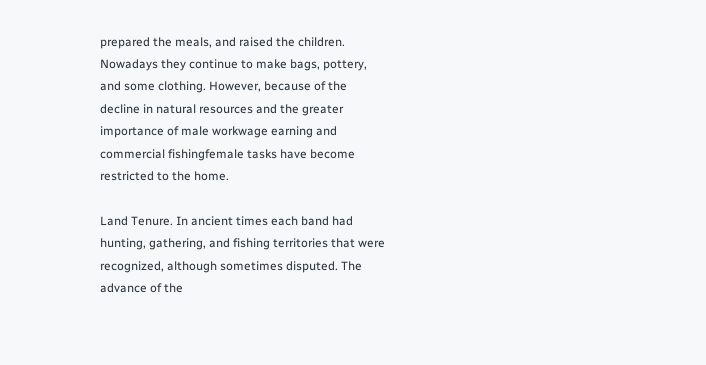prepared the meals, and raised the children. Nowadays they continue to make bags, pottery, and some clothing. However, because of the decline in natural resources and the greater importance of male workwage earning and commercial fishingfemale tasks have become restricted to the home.

Land Tenure. In ancient times each band had hunting, gathering, and fishing territories that were recognized, although sometimes disputed. The advance of the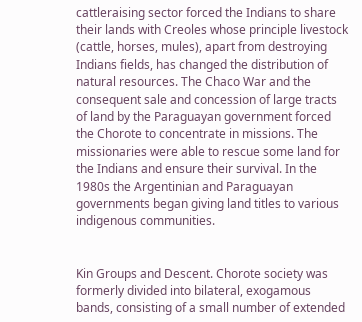cattleraising sector forced the Indians to share their lands with Creoles whose principle livestock (cattle, horses, mules), apart from destroying Indians fields, has changed the distribution of natural resources. The Chaco War and the consequent sale and concession of large tracts of land by the Paraguayan government forced the Chorote to concentrate in missions. The missionaries were able to rescue some land for the Indians and ensure their survival. In the 1980s the Argentinian and Paraguayan governments began giving land titles to various indigenous communities.


Kin Groups and Descent. Chorote society was formerly divided into bilateral, exogamous bands, consisting of a small number of extended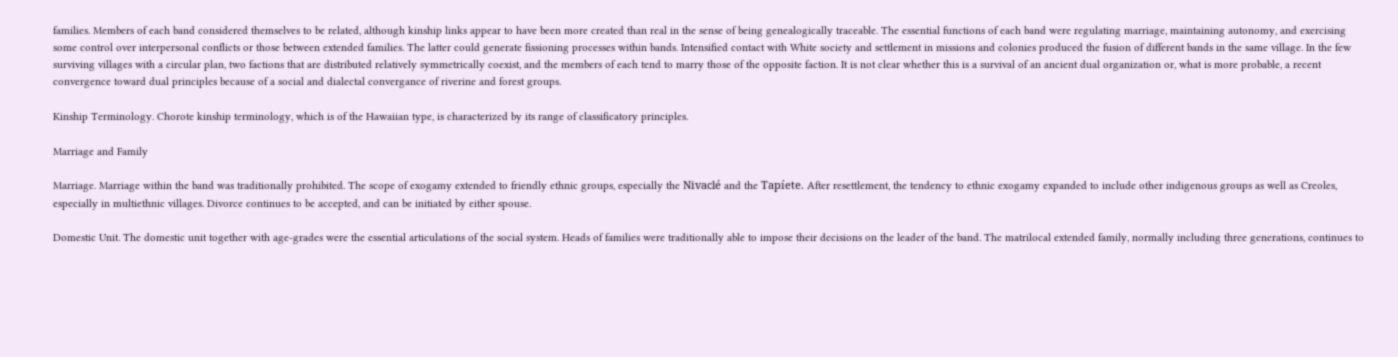families. Members of each band considered themselves to be related, although kinship links appear to have been more created than real in the sense of being genealogically traceable. The essential functions of each band were regulating marriage, maintaining autonomy, and exercising some control over interpersonal conflicts or those between extended families. The latter could generate fissioning processes within bands. Intensified contact with White society and settlement in missions and colonies produced the fusion of different bands in the same village. In the few surviving villages with a circular plan, two factions that are distributed relatively symmetrically coexist, and the members of each tend to marry those of the opposite faction. It is not clear whether this is a survival of an ancient dual organization or, what is more probable, a recent convergence toward dual principles because of a social and dialectal convergance of riverine and forest groups.

Kinship Terminology. Chorote kinship terminology, which is of the Hawaiian type, is characterized by its range of classificatory principles.

Marriage and Family

Marriage. Marriage within the band was traditionally prohibited. The scope of exogamy extended to friendly ethnic groups, especially the Nivaclé and the Tapíete. After resettlement, the tendency to ethnic exogamy expanded to include other indigenous groups as well as Creoles, especially in multiethnic villages. Divorce continues to be accepted, and can be initiated by either spouse.

Domestic Unit. The domestic unit together with age-grades were the essential articulations of the social system. Heads of families were traditionally able to impose their decisions on the leader of the band. The matrilocal extended family, normally including three generations, continues to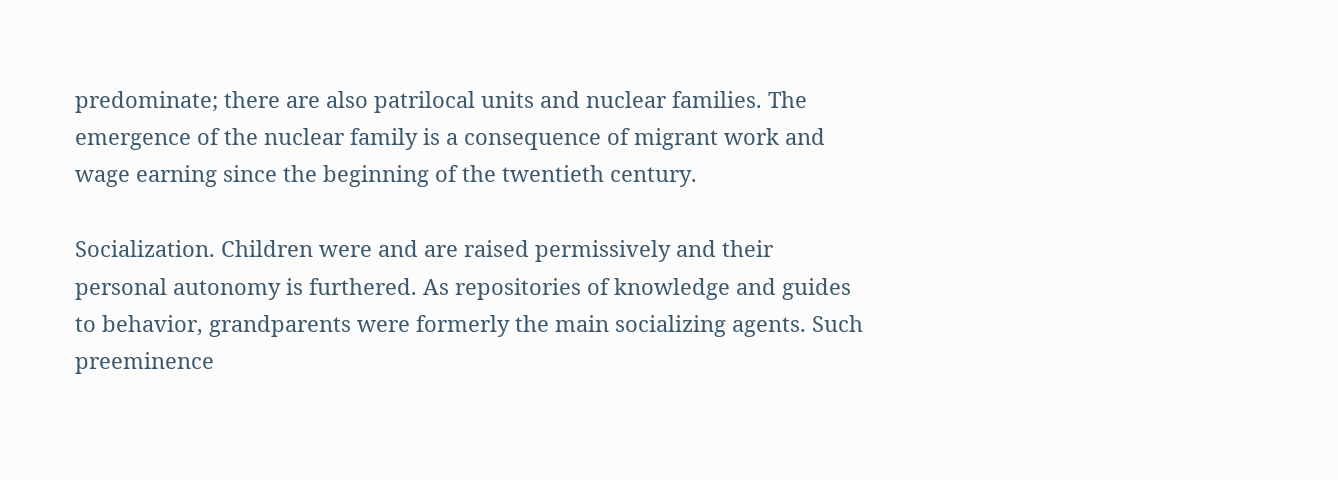predominate; there are also patrilocal units and nuclear families. The emergence of the nuclear family is a consequence of migrant work and wage earning since the beginning of the twentieth century.

Socialization. Children were and are raised permissively and their personal autonomy is furthered. As repositories of knowledge and guides to behavior, grandparents were formerly the main socializing agents. Such preeminence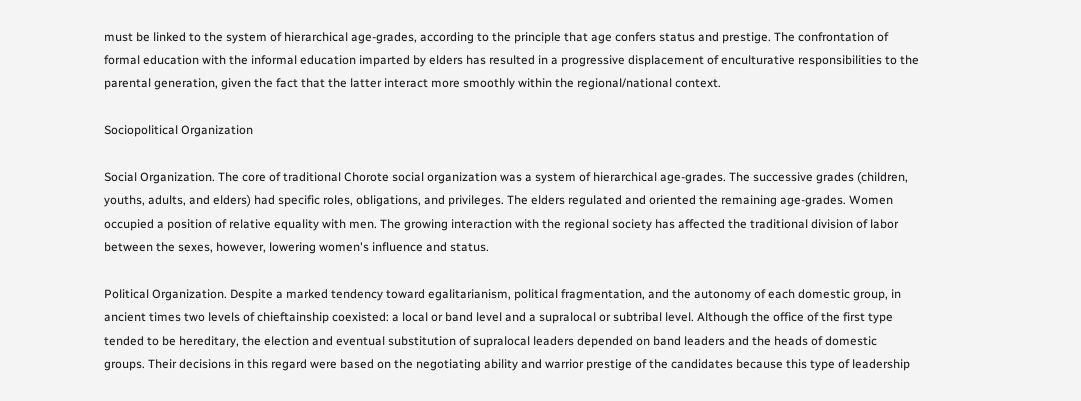must be linked to the system of hierarchical age-grades, according to the principle that age confers status and prestige. The confrontation of formal education with the informal education imparted by elders has resulted in a progressive displacement of enculturative responsibilities to the parental generation, given the fact that the latter interact more smoothly within the regional/national context.

Sociopolitical Organization

Social Organization. The core of traditional Chorote social organization was a system of hierarchical age-grades. The successive grades (children, youths, adults, and elders) had specific roles, obligations, and privileges. The elders regulated and oriented the remaining age-grades. Women occupied a position of relative equality with men. The growing interaction with the regional society has affected the traditional division of labor between the sexes, however, lowering women's influence and status.

Political Organization. Despite a marked tendency toward egalitarianism, political fragmentation, and the autonomy of each domestic group, in ancient times two levels of chieftainship coexisted: a local or band level and a supralocal or subtribal level. Although the office of the first type tended to be hereditary, the election and eventual substitution of supralocal leaders depended on band leaders and the heads of domestic groups. Their decisions in this regard were based on the negotiating ability and warrior prestige of the candidates because this type of leadership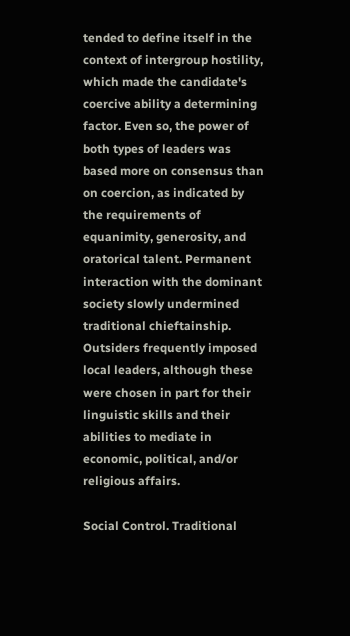tended to define itself in the context of intergroup hostility, which made the candidate's coercive ability a determining factor. Even so, the power of both types of leaders was based more on consensus than on coercion, as indicated by the requirements of equanimity, generosity, and oratorical talent. Permanent interaction with the dominant society slowly undermined traditional chieftainship. Outsiders frequently imposed local leaders, although these were chosen in part for their linguistic skills and their abilities to mediate in economic, political, and/or religious affairs.

Social Control. Traditional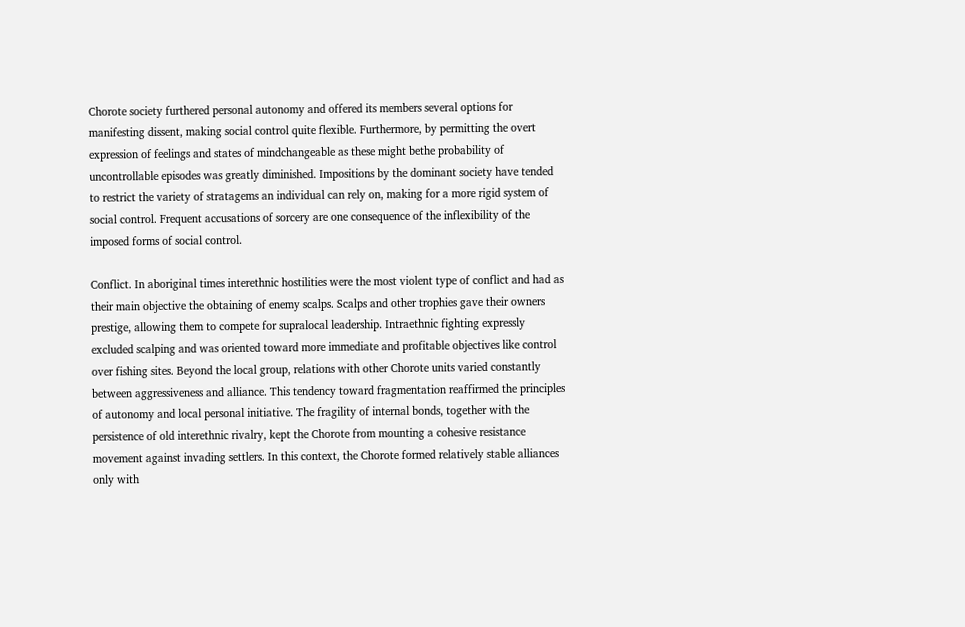Chorote society furthered personal autonomy and offered its members several options for manifesting dissent, making social control quite flexible. Furthermore, by permitting the overt expression of feelings and states of mindchangeable as these might bethe probability of uncontrollable episodes was greatly diminished. Impositions by the dominant society have tended to restrict the variety of stratagems an individual can rely on, making for a more rigid system of social control. Frequent accusations of sorcery are one consequence of the inflexibility of the imposed forms of social control.

Conflict. In aboriginal times interethnic hostilities were the most violent type of conflict and had as their main objective the obtaining of enemy scalps. Scalps and other trophies gave their owners prestige, allowing them to compete for supralocal leadership. Intraethnic fighting expressly excluded scalping and was oriented toward more immediate and profitable objectives like control over fishing sites. Beyond the local group, relations with other Chorote units varied constantly between aggressiveness and alliance. This tendency toward fragmentation reaffirmed the principles of autonomy and local personal initiative. The fragility of internal bonds, together with the persistence of old interethnic rivalry, kept the Chorote from mounting a cohesive resistance movement against invading settlers. In this context, the Chorote formed relatively stable alliances only with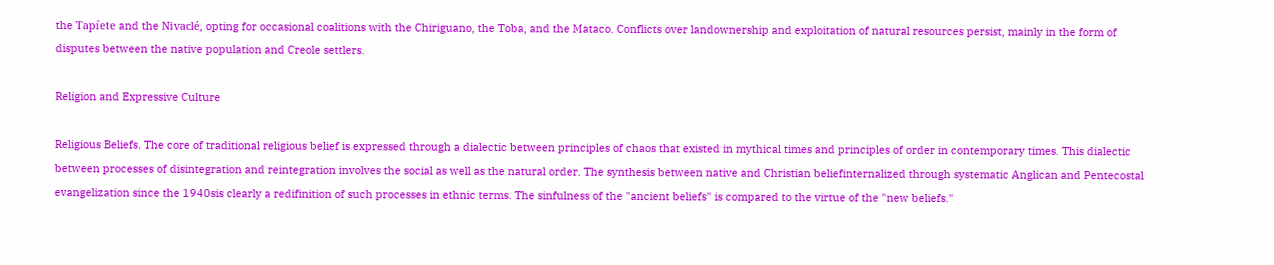the Tapíete and the Nivaclé, opting for occasional coalitions with the Chiriguano, the Toba, and the Mataco. Conflicts over landownership and exploitation of natural resources persist, mainly in the form of disputes between the native population and Creole settlers.

Religion and Expressive Culture

Religious Beliefs. The core of traditional religious belief is expressed through a dialectic between principles of chaos that existed in mythical times and principles of order in contemporary times. This dialectic between processes of disintegration and reintegration involves the social as well as the natural order. The synthesis between native and Christian beliefinternalized through systematic Anglican and Pentecostal evangelization since the 1940sis clearly a redifinition of such processes in ethnic terms. The sinfulness of the "ancient beliefs" is compared to the virtue of the "new beliefs."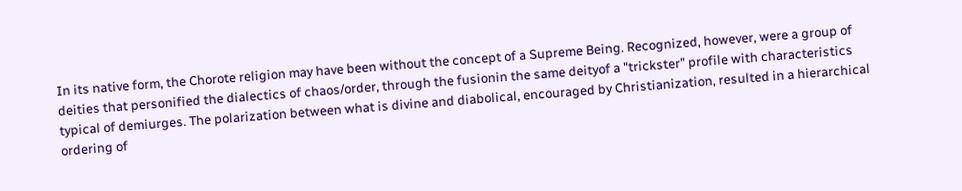In its native form, the Chorote religion may have been without the concept of a Supreme Being. Recognized, however, were a group of deities that personified the dialectics of chaos/order, through the fusionin the same deityof a "trickster" profile with characteristics typical of demiurges. The polarization between what is divine and diabolical, encouraged by Christianization, resulted in a hierarchical ordering of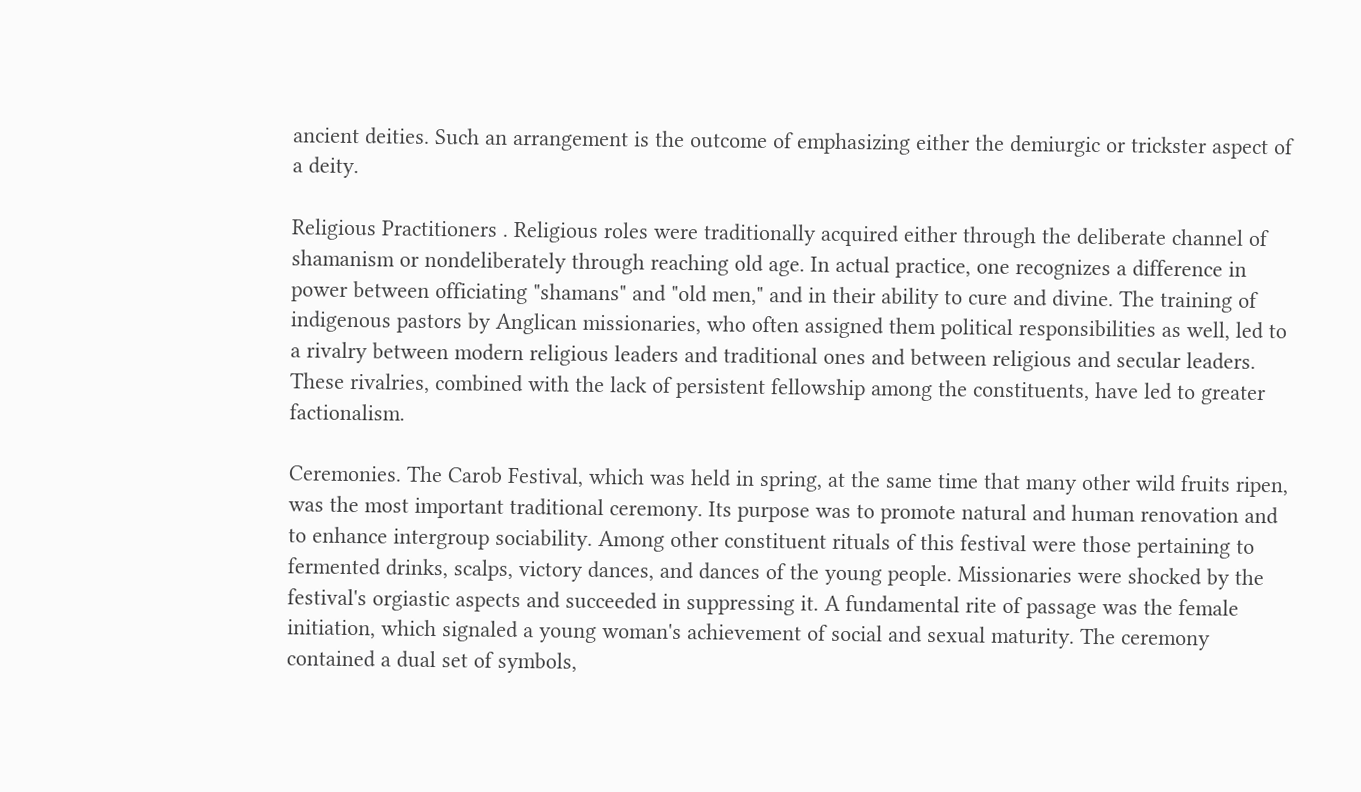ancient deities. Such an arrangement is the outcome of emphasizing either the demiurgic or trickster aspect of a deity.

Religious Practitioners . Religious roles were traditionally acquired either through the deliberate channel of shamanism or nondeliberately through reaching old age. In actual practice, one recognizes a difference in power between officiating "shamans" and "old men," and in their ability to cure and divine. The training of indigenous pastors by Anglican missionaries, who often assigned them political responsibilities as well, led to a rivalry between modern religious leaders and traditional ones and between religious and secular leaders. These rivalries, combined with the lack of persistent fellowship among the constituents, have led to greater factionalism.

Ceremonies. The Carob Festival, which was held in spring, at the same time that many other wild fruits ripen, was the most important traditional ceremony. Its purpose was to promote natural and human renovation and to enhance intergroup sociability. Among other constituent rituals of this festival were those pertaining to fermented drinks, scalps, victory dances, and dances of the young people. Missionaries were shocked by the festival's orgiastic aspects and succeeded in suppressing it. A fundamental rite of passage was the female initiation, which signaled a young woman's achievement of social and sexual maturity. The ceremony contained a dual set of symbols,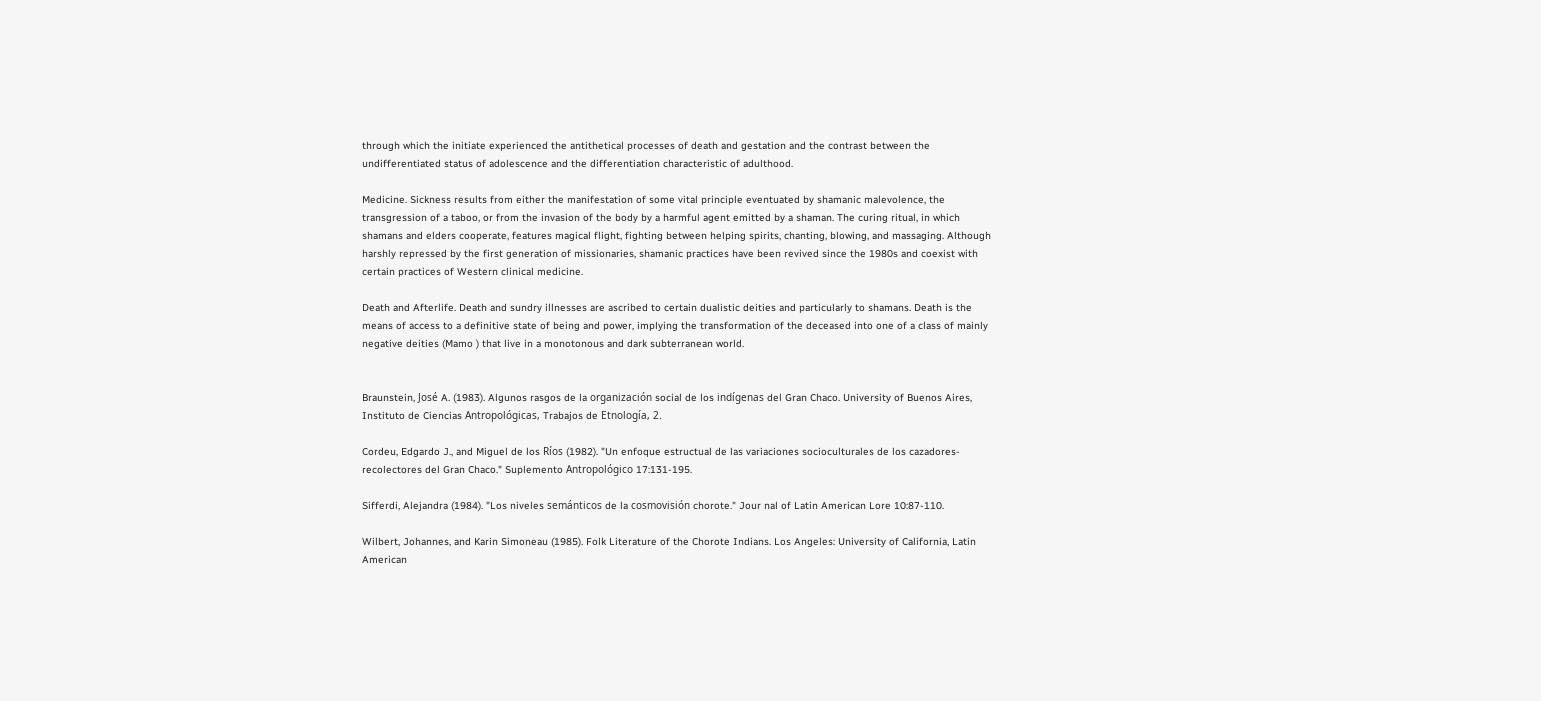through which the initiate experienced the antithetical processes of death and gestation and the contrast between the undifferentiated status of adolescence and the differentiation characteristic of adulthood.

Medicine. Sickness results from either the manifestation of some vital principle eventuated by shamanic malevolence, the transgression of a taboo, or from the invasion of the body by a harmful agent emitted by a shaman. The curing ritual, in which shamans and elders cooperate, features magical flight, fighting between helping spirits, chanting, blowing, and massaging. Although harshly repressed by the first generation of missionaries, shamanic practices have been revived since the 1980s and coexist with certain practices of Western clinical medicine.

Death and Afterlife. Death and sundry illnesses are ascribed to certain dualistic deities and particularly to shamans. Death is the means of access to a definitive state of being and power, implying the transformation of the deceased into one of a class of mainly negative deities (Mamo ) that live in a monotonous and dark subterranean world.


Braunstein, José A. (1983). Algunos rasgos de la organización social de los indígenas del Gran Chaco. University of Buenos Aires, Instituto de Ciencias Antropológicas, Trabajos de Etnología, 2.

Cordeu, Edgardo J., and Miguel de los Ríos (1982). "Un enfoque estructual de las variaciones socioculturales de los cazadores-recolectores del Gran Chaco." Suplemento Antropológico 17:131-195.

Sifferdi, Alejandra (1984). "Los niveles semánticos de la cosmovisión chorote." Jour nal of Latin American Lore 10:87-110.

Wilbert, Johannes, and Karin Simoneau (1985). Folk Literature of the Chorote Indians. Los Angeles: University of California, Latin American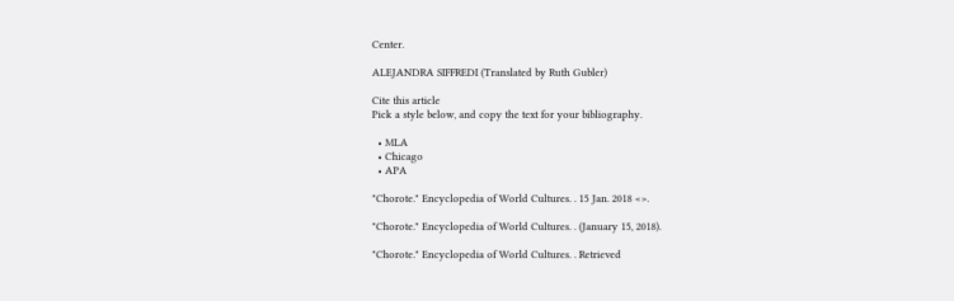Center.

ALEJANDRA SIFFREDI (Translated by Ruth Gubler)

Cite this article
Pick a style below, and copy the text for your bibliography.

  • MLA
  • Chicago
  • APA

"Chorote." Encyclopedia of World Cultures. . 15 Jan. 2018 <>.

"Chorote." Encyclopedia of World Cultures. . (January 15, 2018).

"Chorote." Encyclopedia of World Cultures. . Retrieved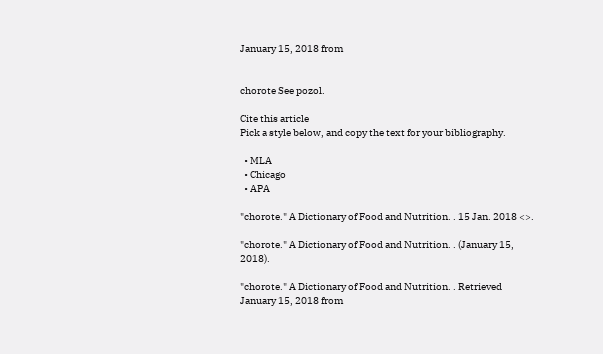January 15, 2018 from


chorote See pozol.

Cite this article
Pick a style below, and copy the text for your bibliography.

  • MLA
  • Chicago
  • APA

"chorote." A Dictionary of Food and Nutrition. . 15 Jan. 2018 <>.

"chorote." A Dictionary of Food and Nutrition. . (January 15, 2018).

"chorote." A Dictionary of Food and Nutrition. . Retrieved January 15, 2018 from